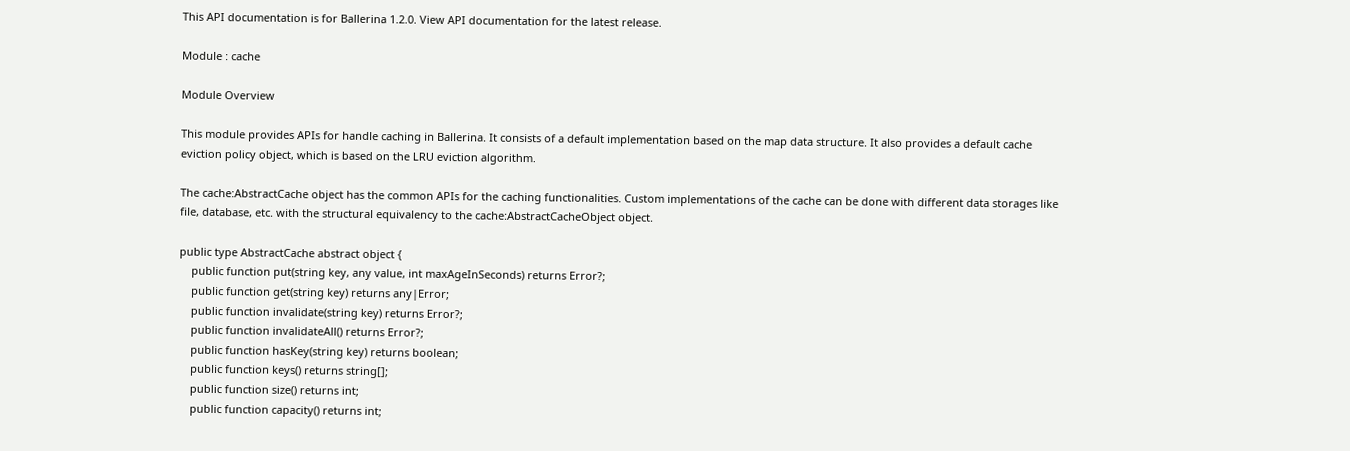This API documentation is for Ballerina 1.2.0. View API documentation for the latest release.

Module : cache

Module Overview

This module provides APIs for handle caching in Ballerina. It consists of a default implementation based on the map data structure. It also provides a default cache eviction policy object, which is based on the LRU eviction algorithm.

The cache:AbstractCache object has the common APIs for the caching functionalities. Custom implementations of the cache can be done with different data storages like file, database, etc. with the structural equivalency to the cache:AbstractCacheObject object.

public type AbstractCache abstract object {
    public function put(string key, any value, int maxAgeInSeconds) returns Error?;
    public function get(string key) returns any|Error;
    public function invalidate(string key) returns Error?;
    public function invalidateAll() returns Error?;
    public function hasKey(string key) returns boolean;
    public function keys() returns string[];
    public function size() returns int;
    public function capacity() returns int;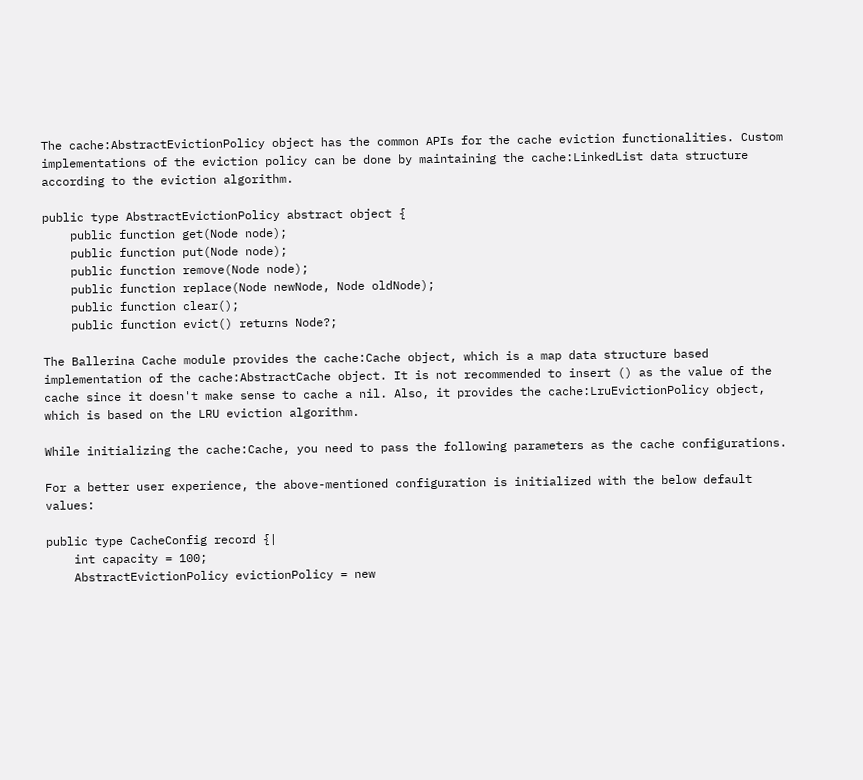The cache:AbstractEvictionPolicy object has the common APIs for the cache eviction functionalities. Custom implementations of the eviction policy can be done by maintaining the cache:LinkedList data structure according to the eviction algorithm.

public type AbstractEvictionPolicy abstract object {
    public function get(Node node);
    public function put(Node node);
    public function remove(Node node);
    public function replace(Node newNode, Node oldNode);
    public function clear();
    public function evict() returns Node?;

The Ballerina Cache module provides the cache:Cache object, which is a map data structure based implementation of the cache:AbstractCache object. It is not recommended to insert () as the value of the cache since it doesn't make sense to cache a nil. Also, it provides the cache:LruEvictionPolicy object, which is based on the LRU eviction algorithm.

While initializing the cache:Cache, you need to pass the following parameters as the cache configurations.

For a better user experience, the above-mentioned configuration is initialized with the below default values:

public type CacheConfig record {|
    int capacity = 100;
    AbstractEvictionPolicy evictionPolicy = new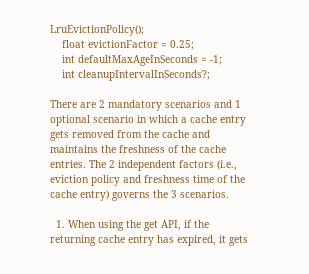LruEvictionPolicy();
    float evictionFactor = 0.25;
    int defaultMaxAgeInSeconds = -1;
    int cleanupIntervalInSeconds?;

There are 2 mandatory scenarios and 1 optional scenario in which a cache entry gets removed from the cache and maintains the freshness of the cache entries. The 2 independent factors (i.e., eviction policy and freshness time of the cache entry) governs the 3 scenarios.

  1. When using the get API, if the returning cache entry has expired, it gets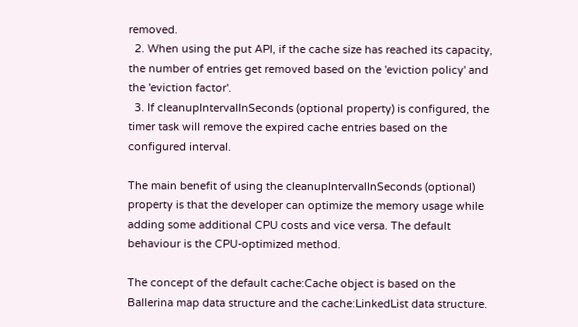removed.
  2. When using the put API, if the cache size has reached its capacity, the number of entries get removed based on the 'eviction policy' and the 'eviction factor'.
  3. If cleanupIntervalInSeconds (optional property) is configured, the timer task will remove the expired cache entries based on the configured interval.

The main benefit of using the cleanupIntervalInSeconds (optional) property is that the developer can optimize the memory usage while adding some additional CPU costs and vice versa. The default behaviour is the CPU-optimized method.

The concept of the default cache:Cache object is based on the Ballerina map data structure and the cache:LinkedList data structure.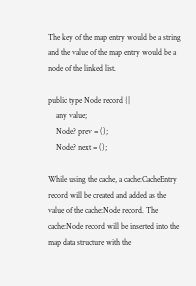The key of the map entry would be a string and the value of the map entry would be a node of the linked list.

public type Node record {|
    any value;
    Node? prev = ();
    Node? next = ();

While using the cache, a cache:CacheEntry record will be created and added as the value of the cache:Node record. The cache:Node record will be inserted into the map data structure with the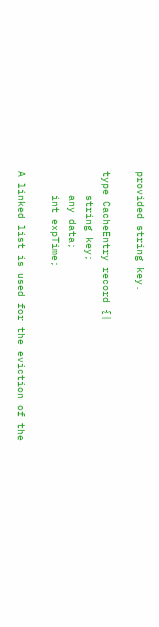provided string key.

type CacheEntry record {|
    string key;
    any data;
    int expTime;

A linked list is used for the eviction of the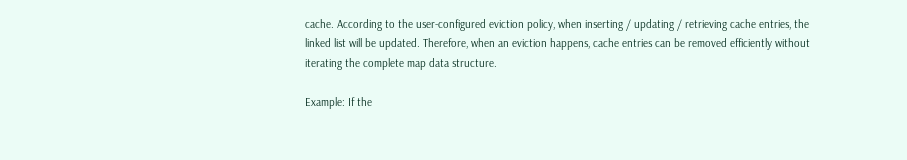cache. According to the user-configured eviction policy, when inserting / updating / retrieving cache entries, the linked list will be updated. Therefore, when an eviction happens, cache entries can be removed efficiently without iterating the complete map data structure.

Example: If the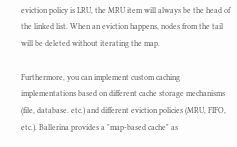eviction policy is LRU, the MRU item will always be the head of the linked list. When an eviction happens, nodes from the tail will be deleted without iterating the map.

Furthermore, you can implement custom caching implementations based on different cache storage mechanisms (file, database. etc.) and different eviction policies (MRU, FIFO, etc.). Ballerina provides a "map-based cache" as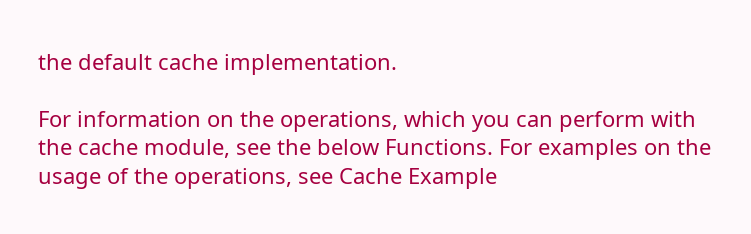the default cache implementation.

For information on the operations, which you can perform with the cache module, see the below Functions. For examples on the usage of the operations, see Cache Example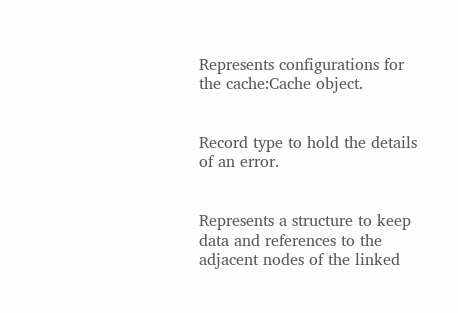Represents configurations for the cache:Cache object.


Record type to hold the details of an error.


Represents a structure to keep data and references to the adjacent nodes of the linked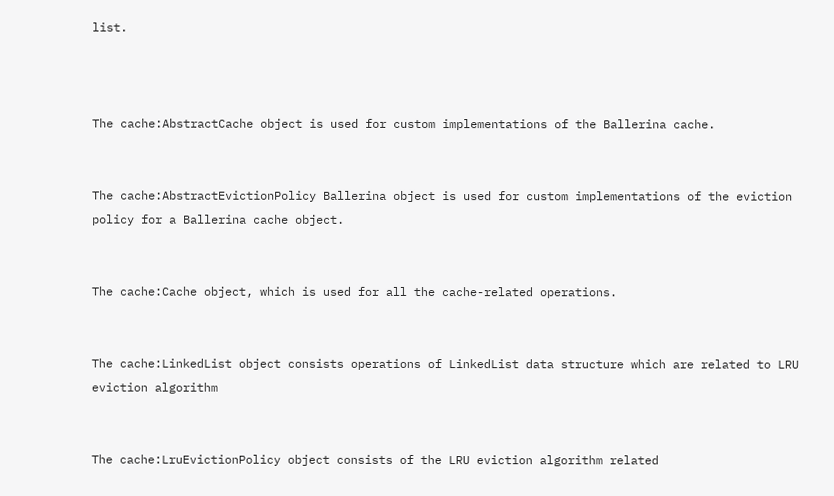list.



The cache:AbstractCache object is used for custom implementations of the Ballerina cache.


The cache:AbstractEvictionPolicy Ballerina object is used for custom implementations of the eviction policy for a Ballerina cache object.


The cache:Cache object, which is used for all the cache-related operations.


The cache:LinkedList object consists operations of LinkedList data structure which are related to LRU eviction algorithm


The cache:LruEvictionPolicy object consists of the LRU eviction algorithm related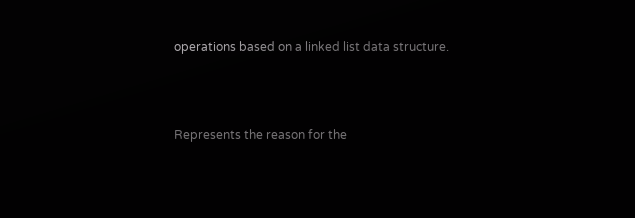operations based on a linked list data structure.



Represents the reason for the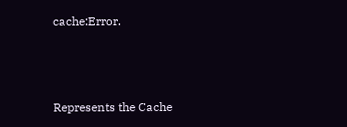cache:Error.



Represents the Cache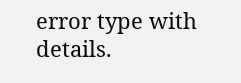error type with details.